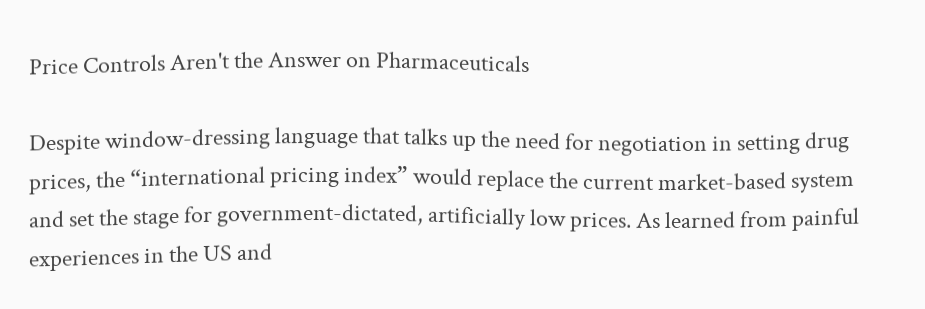Price Controls Aren't the Answer on Pharmaceuticals

Despite window-dressing language that talks up the need for negotiation in setting drug prices, the “international pricing index” would replace the current market-based system and set the stage for government-dictated, artificially low prices. As learned from painful experiences in the US and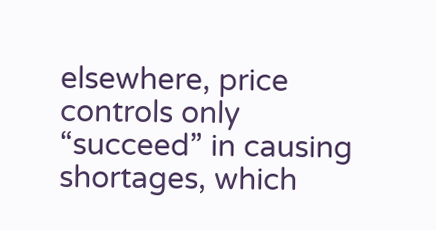elsewhere, price controls only “succeed” in causing shortages, which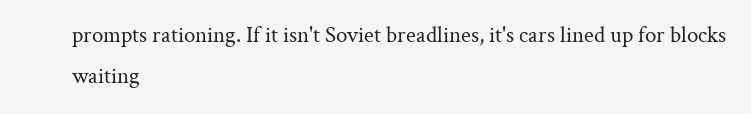prompts rationing. If it isn't Soviet breadlines, it's cars lined up for blocks waiting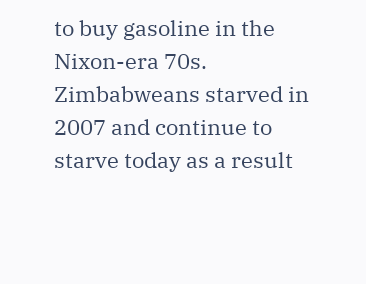to buy gasoline in the Nixon-era 70s. Zimbabweans starved in 2007 and continue to starve today as a result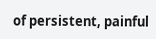of persistent, painful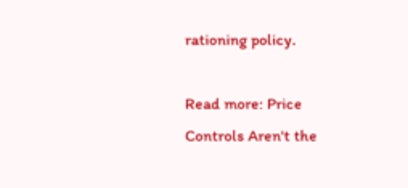rationing policy.

Read more: Price Controls Aren't the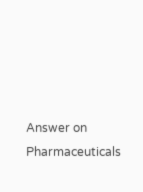Answer on Pharmaceuticals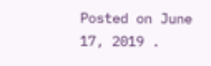Posted on June 17, 2019 .